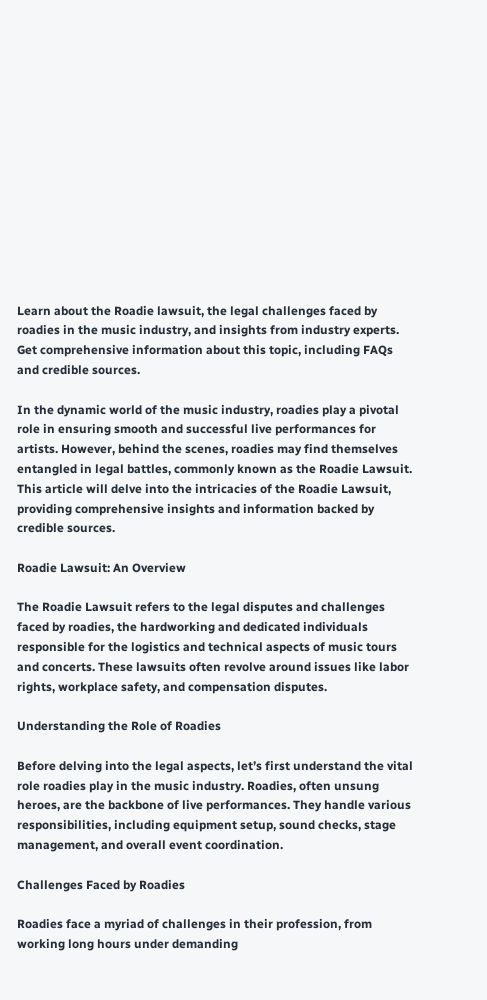Learn about the Roadie lawsuit, the legal challenges faced by roadies in the music industry, and insights from industry experts. Get comprehensive information about this topic, including FAQs and credible sources.

In the dynamic world of the music industry, roadies play a pivotal role in ensuring smooth and successful live performances for artists. However, behind the scenes, roadies may find themselves entangled in legal battles, commonly known as the Roadie Lawsuit. This article will delve into the intricacies of the Roadie Lawsuit, providing comprehensive insights and information backed by credible sources.

Roadie Lawsuit: An Overview

The Roadie Lawsuit refers to the legal disputes and challenges faced by roadies, the hardworking and dedicated individuals responsible for the logistics and technical aspects of music tours and concerts. These lawsuits often revolve around issues like labor rights, workplace safety, and compensation disputes.

Understanding the Role of Roadies

Before delving into the legal aspects, let’s first understand the vital role roadies play in the music industry. Roadies, often unsung heroes, are the backbone of live performances. They handle various responsibilities, including equipment setup, sound checks, stage management, and overall event coordination.

Challenges Faced by Roadies

Roadies face a myriad of challenges in their profession, from working long hours under demanding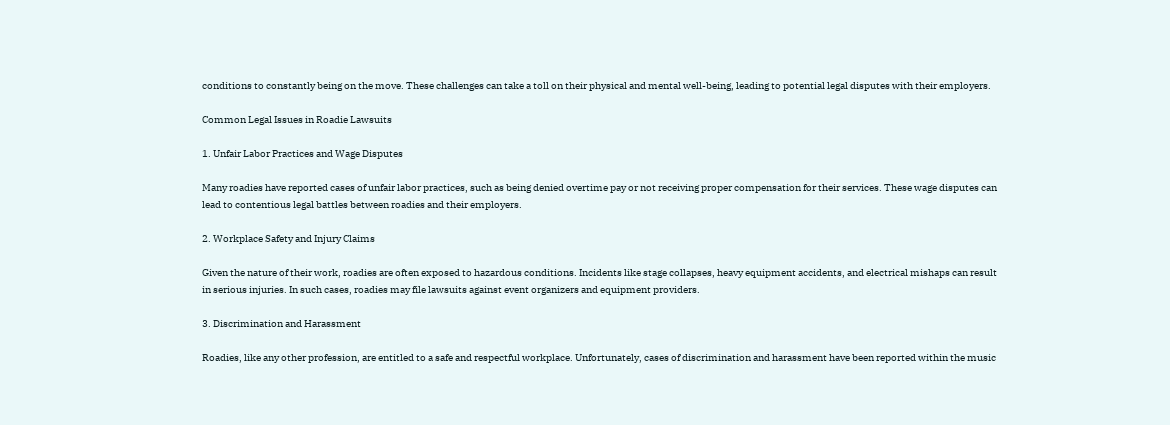conditions to constantly being on the move. These challenges can take a toll on their physical and mental well-being, leading to potential legal disputes with their employers.

Common Legal Issues in Roadie Lawsuits

1. Unfair Labor Practices and Wage Disputes

Many roadies have reported cases of unfair labor practices, such as being denied overtime pay or not receiving proper compensation for their services. These wage disputes can lead to contentious legal battles between roadies and their employers.

2. Workplace Safety and Injury Claims

Given the nature of their work, roadies are often exposed to hazardous conditions. Incidents like stage collapses, heavy equipment accidents, and electrical mishaps can result in serious injuries. In such cases, roadies may file lawsuits against event organizers and equipment providers.

3. Discrimination and Harassment

Roadies, like any other profession, are entitled to a safe and respectful workplace. Unfortunately, cases of discrimination and harassment have been reported within the music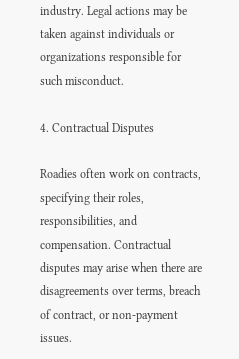industry. Legal actions may be taken against individuals or organizations responsible for such misconduct.

4. Contractual Disputes

Roadies often work on contracts, specifying their roles, responsibilities, and compensation. Contractual disputes may arise when there are disagreements over terms, breach of contract, or non-payment issues.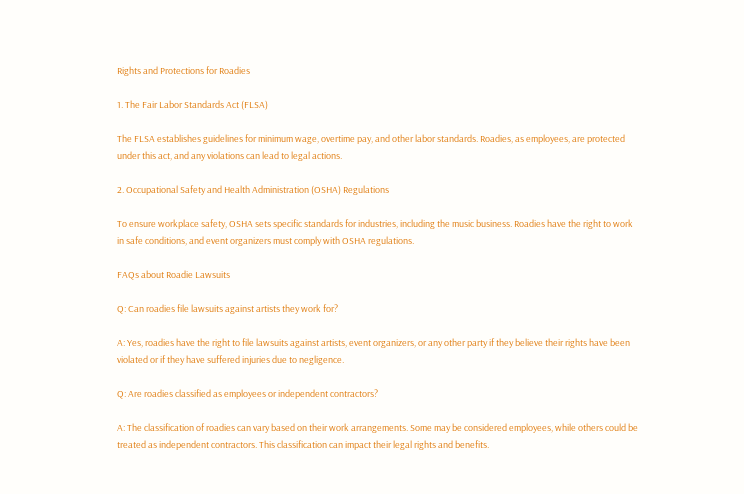Rights and Protections for Roadies

1. The Fair Labor Standards Act (FLSA)

The FLSA establishes guidelines for minimum wage, overtime pay, and other labor standards. Roadies, as employees, are protected under this act, and any violations can lead to legal actions.

2. Occupational Safety and Health Administration (OSHA) Regulations

To ensure workplace safety, OSHA sets specific standards for industries, including the music business. Roadies have the right to work in safe conditions, and event organizers must comply with OSHA regulations.

FAQs about Roadie Lawsuits

Q: Can roadies file lawsuits against artists they work for?

A: Yes, roadies have the right to file lawsuits against artists, event organizers, or any other party if they believe their rights have been violated or if they have suffered injuries due to negligence.

Q: Are roadies classified as employees or independent contractors?

A: The classification of roadies can vary based on their work arrangements. Some may be considered employees, while others could be treated as independent contractors. This classification can impact their legal rights and benefits.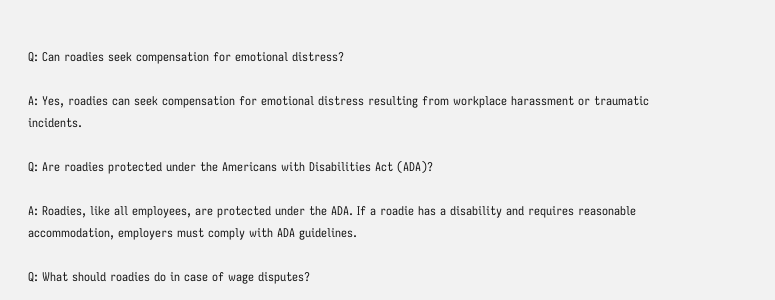Q: Can roadies seek compensation for emotional distress?

A: Yes, roadies can seek compensation for emotional distress resulting from workplace harassment or traumatic incidents.

Q: Are roadies protected under the Americans with Disabilities Act (ADA)?

A: Roadies, like all employees, are protected under the ADA. If a roadie has a disability and requires reasonable accommodation, employers must comply with ADA guidelines.

Q: What should roadies do in case of wage disputes?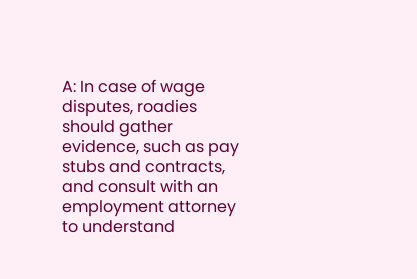A: In case of wage disputes, roadies should gather evidence, such as pay stubs and contracts, and consult with an employment attorney to understand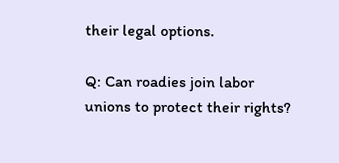their legal options.

Q: Can roadies join labor unions to protect their rights?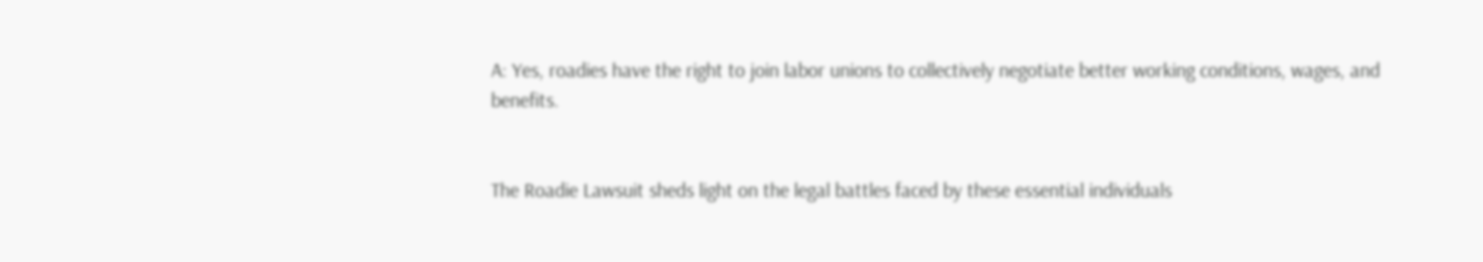A: Yes, roadies have the right to join labor unions to collectively negotiate better working conditions, wages, and benefits.


The Roadie Lawsuit sheds light on the legal battles faced by these essential individuals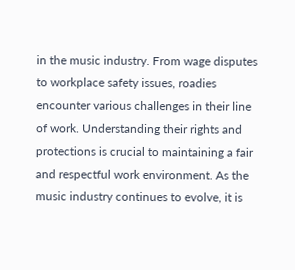in the music industry. From wage disputes to workplace safety issues, roadies encounter various challenges in their line of work. Understanding their rights and protections is crucial to maintaining a fair and respectful work environment. As the music industry continues to evolve, it is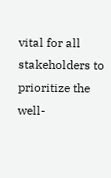vital for all stakeholders to prioritize the well-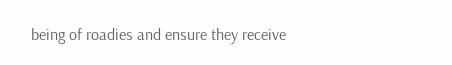being of roadies and ensure they receive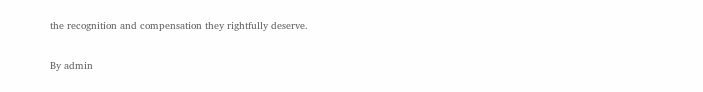the recognition and compensation they rightfully deserve.

By admin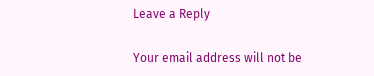Leave a Reply

Your email address will not be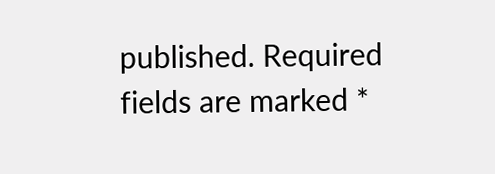published. Required fields are marked *